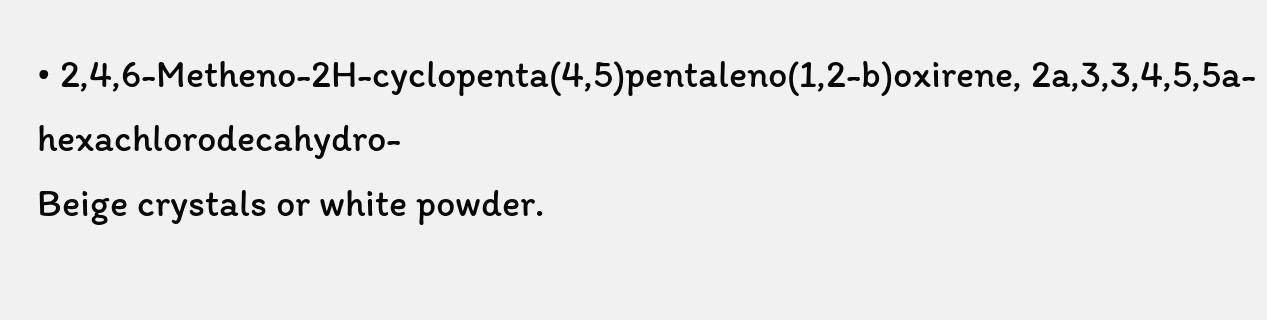• 2,4,6-Metheno-2H-cyclopenta(4,5)pentaleno(1,2-b)oxirene, 2a,3,3,4,5,5a-hexachlorodecahydro-
Beige crystals or white powder.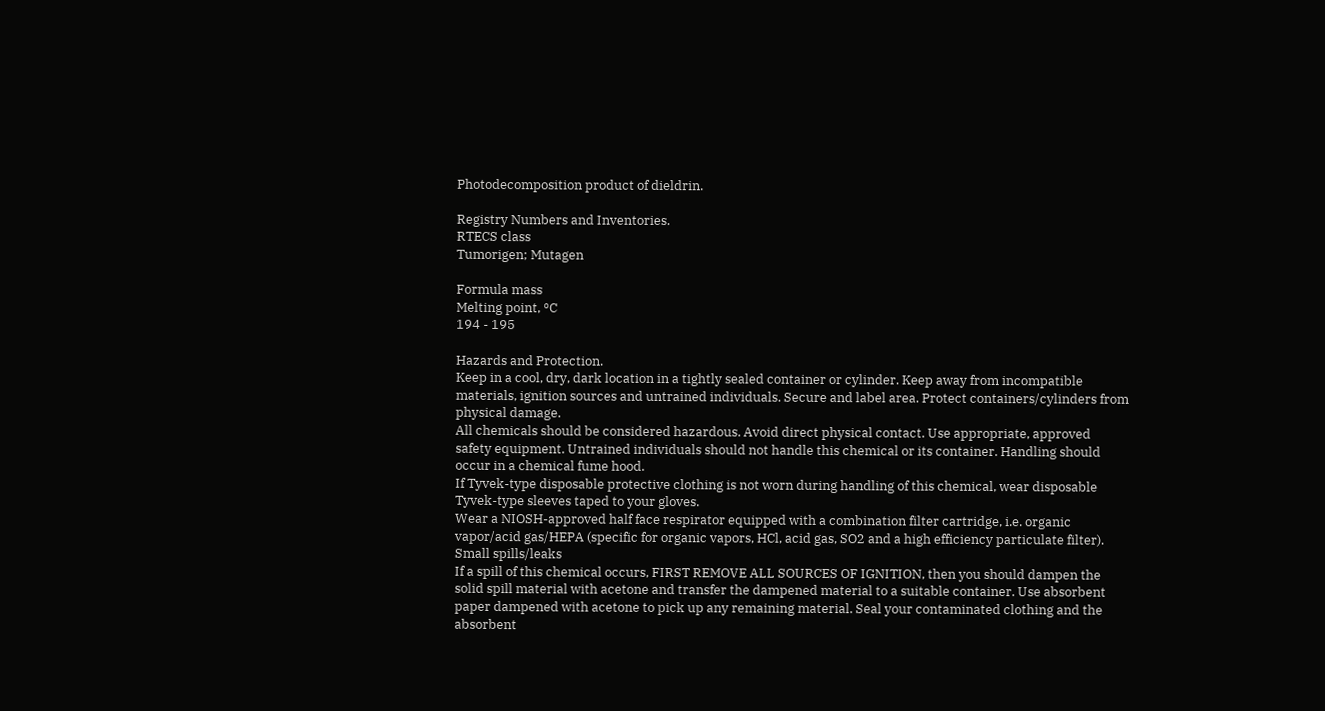Photodecomposition product of dieldrin.

Registry Numbers and Inventories.
RTECS class
Tumorigen; Mutagen

Formula mass
Melting point, °C
194 - 195

Hazards and Protection.
Keep in a cool, dry, dark location in a tightly sealed container or cylinder. Keep away from incompatible materials, ignition sources and untrained individuals. Secure and label area. Protect containers/cylinders from physical damage.
All chemicals should be considered hazardous. Avoid direct physical contact. Use appropriate, approved safety equipment. Untrained individuals should not handle this chemical or its container. Handling should occur in a chemical fume hood.
If Tyvek-type disposable protective clothing is not worn during handling of this chemical, wear disposable Tyvek-type sleeves taped to your gloves.
Wear a NIOSH-approved half face respirator equipped with a combination filter cartridge, i.e. organic vapor/acid gas/HEPA (specific for organic vapors, HCl, acid gas, SO2 and a high efficiency particulate filter).
Small spills/leaks
If a spill of this chemical occurs, FIRST REMOVE ALL SOURCES OF IGNITION, then you should dampen the solid spill material with acetone and transfer the dampened material to a suitable container. Use absorbent paper dampened with acetone to pick up any remaining material. Seal your contaminated clothing and the absorbent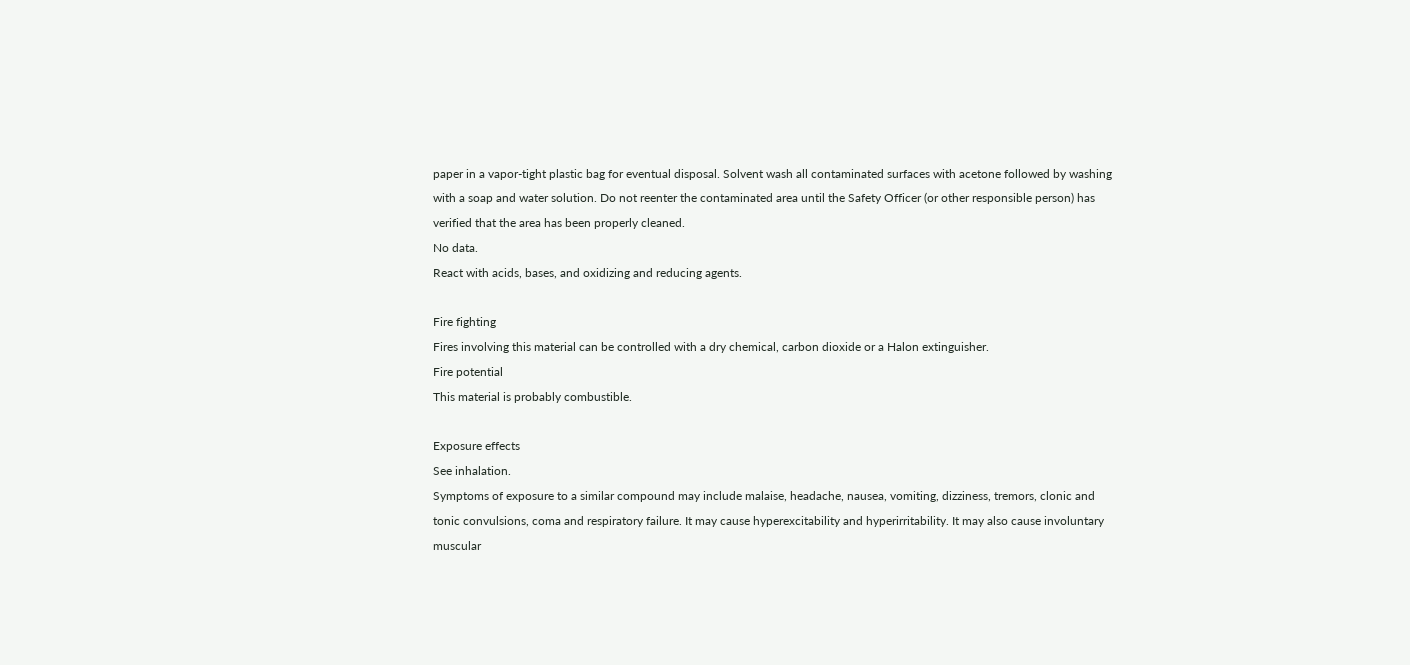paper in a vapor-tight plastic bag for eventual disposal. Solvent wash all contaminated surfaces with acetone followed by washing with a soap and water solution. Do not reenter the contaminated area until the Safety Officer (or other responsible person) has verified that the area has been properly cleaned.
No data.
React with acids, bases, and oxidizing and reducing agents.

Fire fighting
Fires involving this material can be controlled with a dry chemical, carbon dioxide or a Halon extinguisher.
Fire potential
This material is probably combustible.

Exposure effects
See inhalation.
Symptoms of exposure to a similar compound may include malaise, headache, nausea, vomiting, dizziness, tremors, clonic and tonic convulsions, coma and respiratory failure. It may cause hyperexcitability and hyperirritability. It may also cause involuntary muscular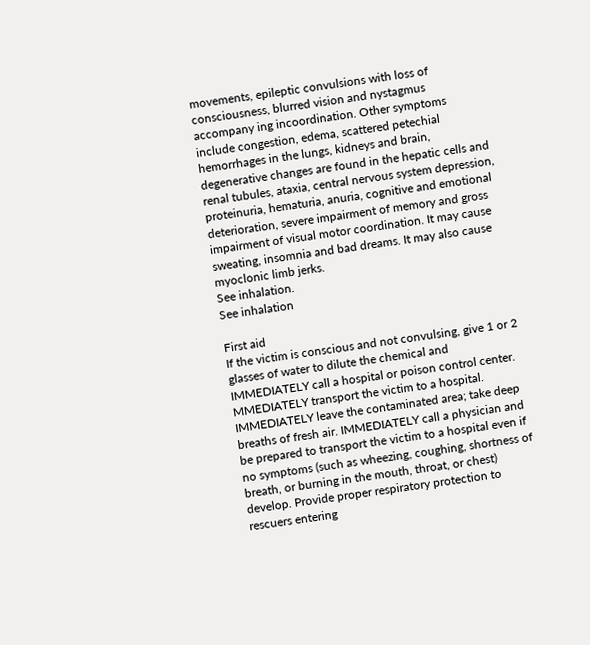movements, epileptic convulsions with loss of consciousness, blurred vision and nystagmus accompany ing incoordination. Other symptoms include congestion, edema, scattered petechial hemorrhages in the lungs, kidneys and brain, degenerative changes are found in the hepatic cells and renal tubules, ataxia, central nervous system depression, proteinuria, hematuria, anuria, cognitive and emotional deterioration, severe impairment of memory and gross impairment of visual motor coordination. It may cause sweating, insomnia and bad dreams. It may also cause myoclonic limb jerks.
See inhalation.
See inhalation

First aid
If the victim is conscious and not convulsing, give 1 or 2 glasses of water to dilute the chemical and IMMEDIATELY call a hospital or poison control center. MMEDIATELY transport the victim to a hospital.
IMMEDIATELY leave the contaminated area; take deep breaths of fresh air. IMMEDIATELY call a physician and be prepared to transport the victim to a hospital even if no symptoms (such as wheezing, coughing, shortness of breath, or burning in the mouth, throat, or chest) develop. Provide proper respiratory protection to rescuers entering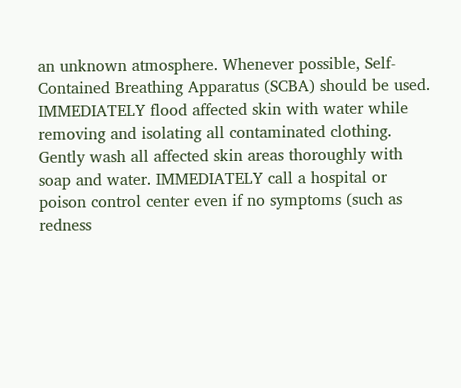an unknown atmosphere. Whenever possible, Self-Contained Breathing Apparatus (SCBA) should be used.
IMMEDIATELY flood affected skin with water while removing and isolating all contaminated clothing. Gently wash all affected skin areas thoroughly with soap and water. IMMEDIATELY call a hospital or poison control center even if no symptoms (such as redness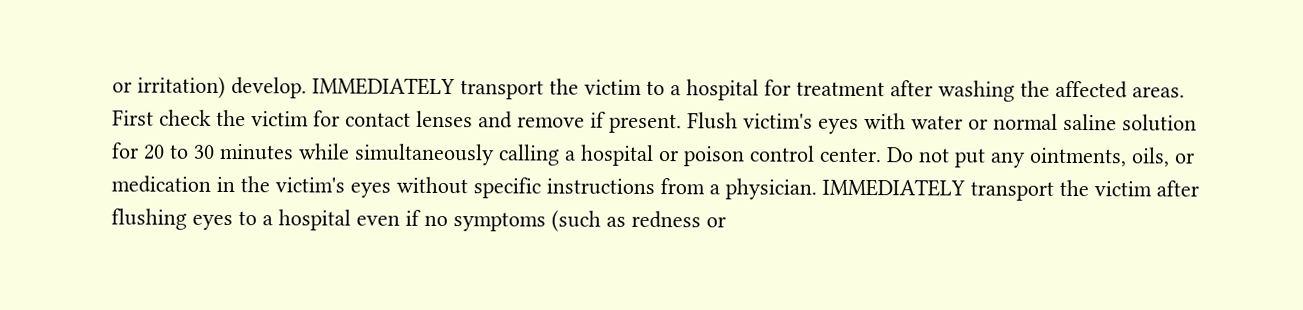or irritation) develop. IMMEDIATELY transport the victim to a hospital for treatment after washing the affected areas.
First check the victim for contact lenses and remove if present. Flush victim's eyes with water or normal saline solution for 20 to 30 minutes while simultaneously calling a hospital or poison control center. Do not put any ointments, oils, or medication in the victim's eyes without specific instructions from a physician. IMMEDIATELY transport the victim after flushing eyes to a hospital even if no symptoms (such as redness or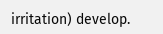irritation) develop.